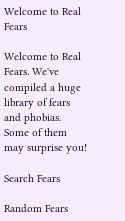Welcome to Real Fears

Welcome to Real Fears. We've compiled a huge library of fears and phobias. Some of them may surprise you!

Search Fears

Random Fears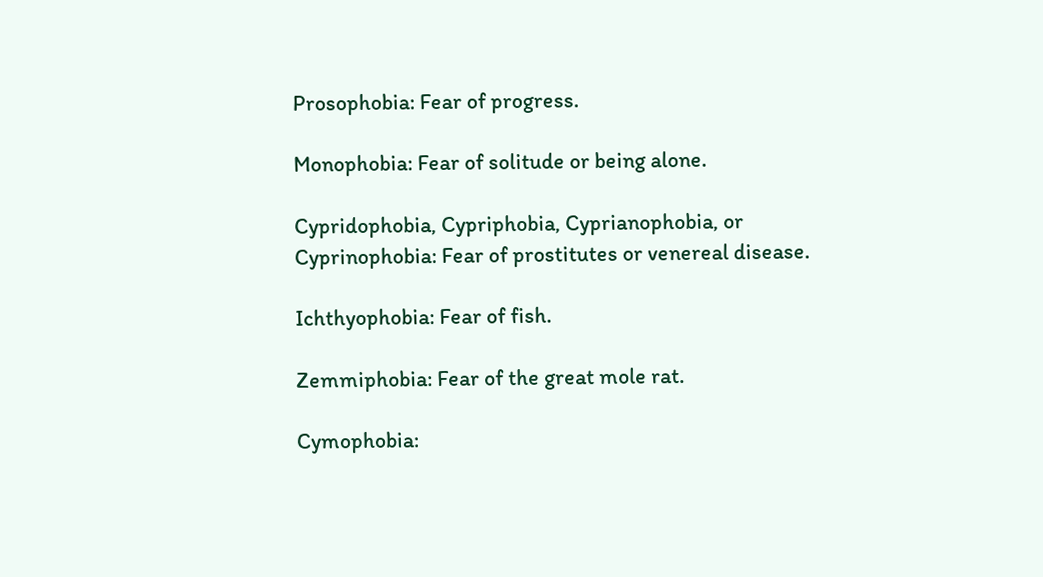Prosophobia: Fear of progress.

Monophobia: Fear of solitude or being alone.

Cypridophobia, Cypriphobia, Cyprianophobia, or Cyprinophobia: Fear of prostitutes or venereal disease.

Ichthyophobia: Fear of fish.

Zemmiphobia: Fear of the great mole rat.

Cymophobia: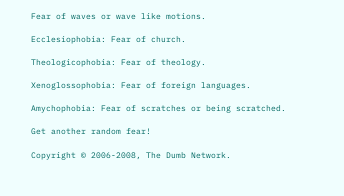Fear of waves or wave like motions.

Ecclesiophobia: Fear of church.

Theologicophobia: Fear of theology.

Xenoglossophobia: Fear of foreign languages.

Amychophobia: Fear of scratches or being scratched.

Get another random fear!

Copyright © 2006-2008, The Dumb Network.